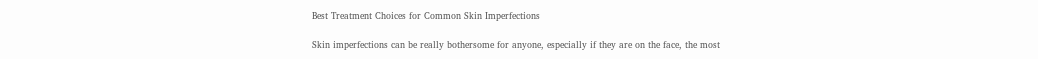Best Treatment Choices for Common Skin Imperfections

Skin imperfections can be really bothersome for anyone, especially if they are on the face, the most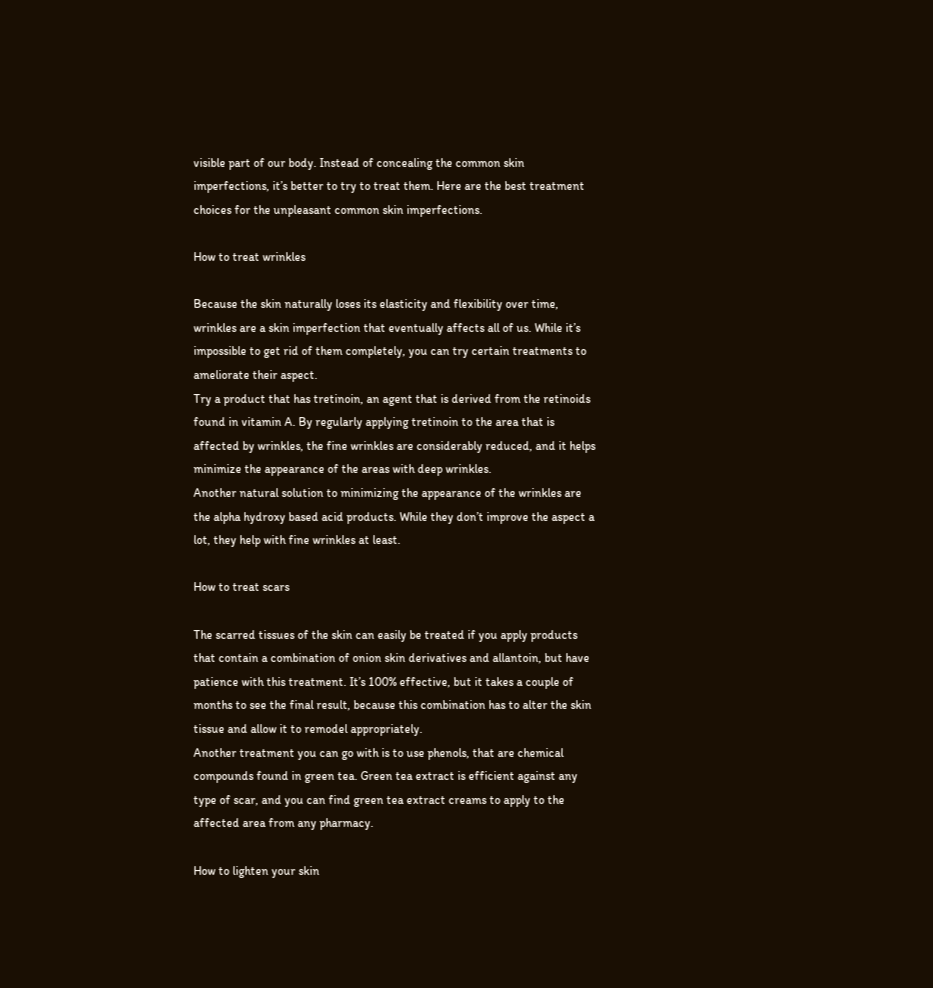visible part of our body. Instead of concealing the common skin imperfections, it’s better to try to treat them. Here are the best treatment choices for the unpleasant common skin imperfections.

How to treat wrinkles

Because the skin naturally loses its elasticity and flexibility over time, wrinkles are a skin imperfection that eventually affects all of us. While it’s impossible to get rid of them completely, you can try certain treatments to ameliorate their aspect.
Try a product that has tretinoin, an agent that is derived from the retinoids found in vitamin A. By regularly applying tretinoin to the area that is affected by wrinkles, the fine wrinkles are considerably reduced, and it helps minimize the appearance of the areas with deep wrinkles.
Another natural solution to minimizing the appearance of the wrinkles are the alpha hydroxy based acid products. While they don’t improve the aspect a lot, they help with fine wrinkles at least.

How to treat scars

The scarred tissues of the skin can easily be treated if you apply products that contain a combination of onion skin derivatives and allantoin, but have patience with this treatment. It’s 100% effective, but it takes a couple of months to see the final result, because this combination has to alter the skin tissue and allow it to remodel appropriately.
Another treatment you can go with is to use phenols, that are chemical compounds found in green tea. Green tea extract is efficient against any type of scar, and you can find green tea extract creams to apply to the affected area from any pharmacy.

How to lighten your skin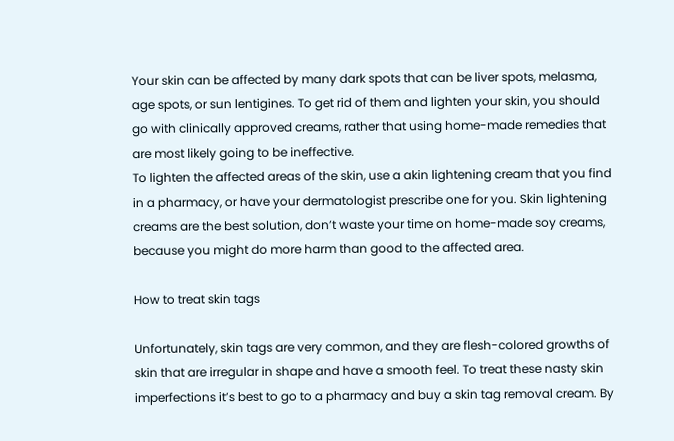Your skin can be affected by many dark spots that can be liver spots, melasma, age spots, or sun lentigines. To get rid of them and lighten your skin, you should go with clinically approved creams, rather that using home-made remedies that are most likely going to be ineffective.
To lighten the affected areas of the skin, use a akin lightening cream that you find in a pharmacy, or have your dermatologist prescribe one for you. Skin lightening creams are the best solution, don’t waste your time on home-made soy creams, because you might do more harm than good to the affected area.

How to treat skin tags

Unfortunately, skin tags are very common, and they are flesh-colored growths of skin that are irregular in shape and have a smooth feel. To treat these nasty skin imperfections it’s best to go to a pharmacy and buy a skin tag removal cream. By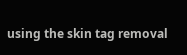using the skin tag removal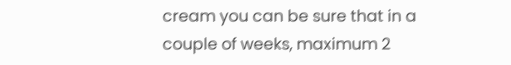cream you can be sure that in a couple of weeks, maximum 2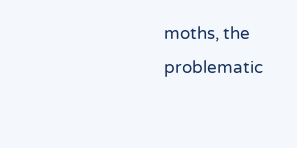moths, the problematic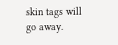skin tags will go away.